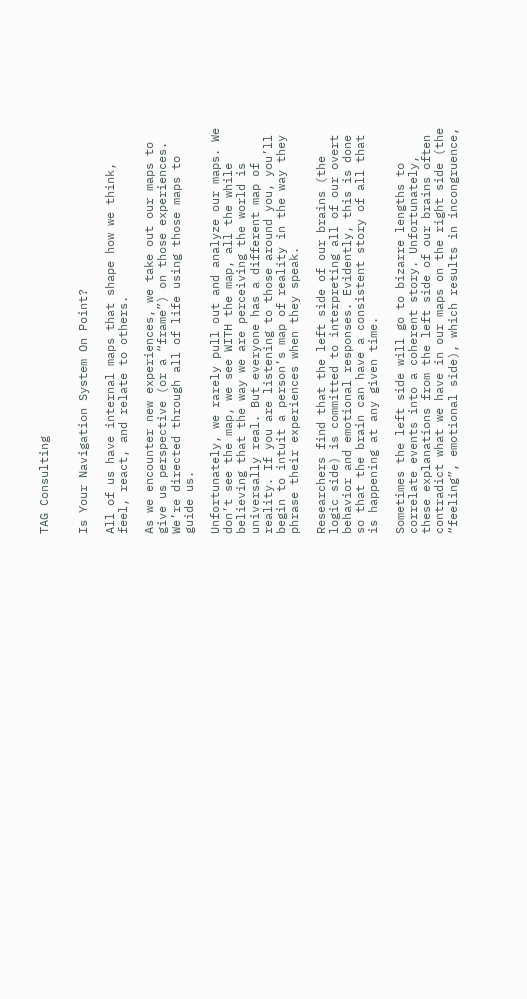TAG Consulting


Is Your Navigation System On Point?

All of us have internal maps that shape how we think, feel, react, and relate to others.

As we encounter new experiences, we take out our maps to give us perspective (or a “frame”) on those experiences. We’re directed through all of life using those maps to guide us.

Unfortunately, we rarely pull out and analyze our maps. We don’t see the map, we see WITH the map, all the while believing that the way we are perceiving the world is universally real. But everyone has a different map of reality. If you are listening to those around you, you’ll begin to intuit a person’s map of reality in the way they phrase their experiences when they speak.

Researchers find that the left side of our brains (the logic side) is committed to interpreting all of our overt behavior and emotional responses. Evidently, this is done so that the brain can have a consistent story of all that is happening at any given time.

Sometimes the left side will go to bizarre lengths to correlate events into a coherent story. Unfortunately, these explanations from the left side of our brains often contradict what we have in our maps on the right side (the “feeling”, emotional side), which results in incongruence,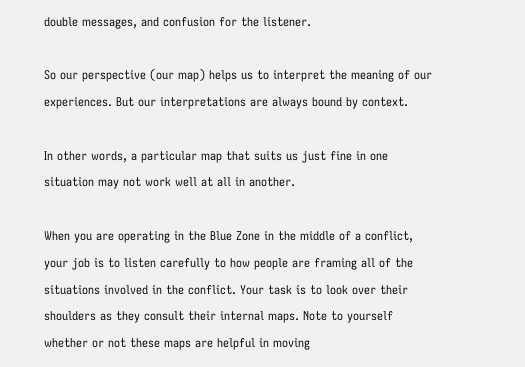double messages, and confusion for the listener.

So our perspective (our map) helps us to interpret the meaning of our experiences. But our interpretations are always bound by context.

In other words, a particular map that suits us just fine in one situation may not work well at all in another.

When you are operating in the Blue Zone in the middle of a conflict, your job is to listen carefully to how people are framing all of the situations involved in the conflict. Your task is to look over their shoulders as they consult their internal maps. Note to yourself whether or not these maps are helpful in moving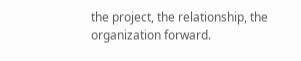the project, the relationship, the organization forward.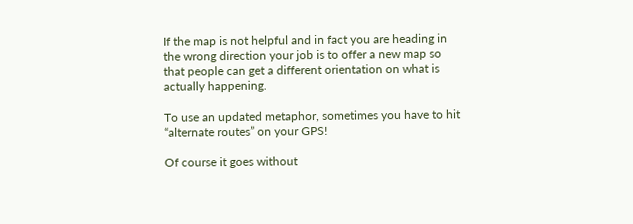If the map is not helpful and in fact you are heading in the wrong direction your job is to offer a new map so that people can get a different orientation on what is actually happening.

To use an updated metaphor, sometimes you have to hit “alternate routes” on your GPS!

Of course it goes without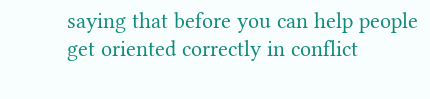saying that before you can help people get oriented correctly in conflict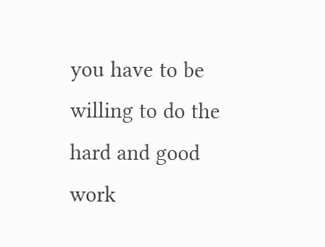you have to be willing to do the hard and good work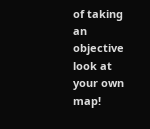of taking an objective look at your own map!